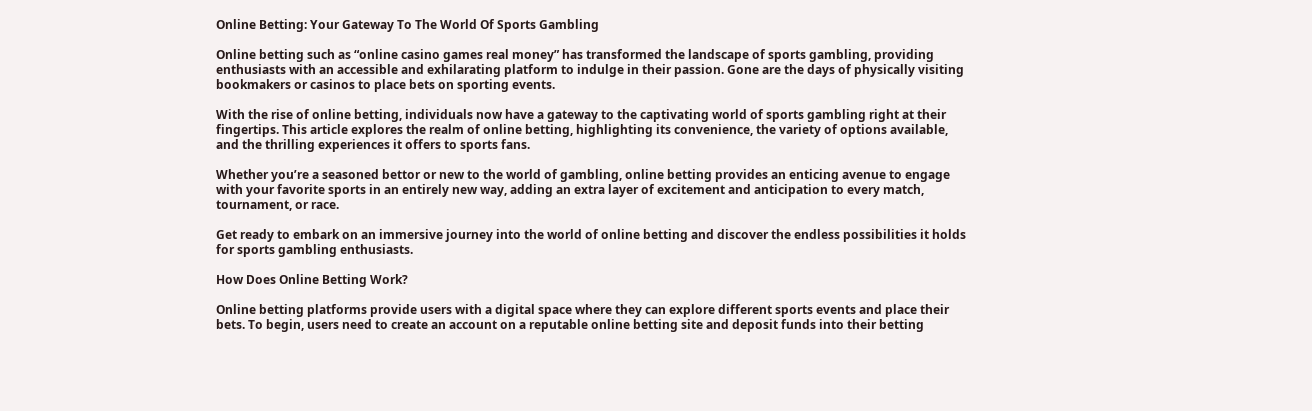Online Betting: Your Gateway To The World Of Sports Gambling

Online betting such as “online casino games real money” has transformed the landscape of sports gambling, providing enthusiasts with an accessible and exhilarating platform to indulge in their passion. Gone are the days of physically visiting bookmakers or casinos to place bets on sporting events.

With the rise of online betting, individuals now have a gateway to the captivating world of sports gambling right at their fingertips. This article explores the realm of online betting, highlighting its convenience, the variety of options available, and the thrilling experiences it offers to sports fans.

Whether you’re a seasoned bettor or new to the world of gambling, online betting provides an enticing avenue to engage with your favorite sports in an entirely new way, adding an extra layer of excitement and anticipation to every match, tournament, or race.

Get ready to embark on an immersive journey into the world of online betting and discover the endless possibilities it holds for sports gambling enthusiasts.

How Does Online Betting Work?

Online betting platforms provide users with a digital space where they can explore different sports events and place their bets. To begin, users need to create an account on a reputable online betting site and deposit funds into their betting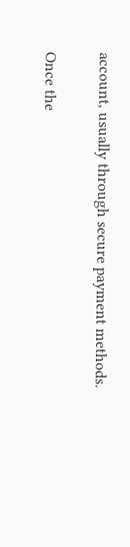account, usually through secure payment methods.

Once the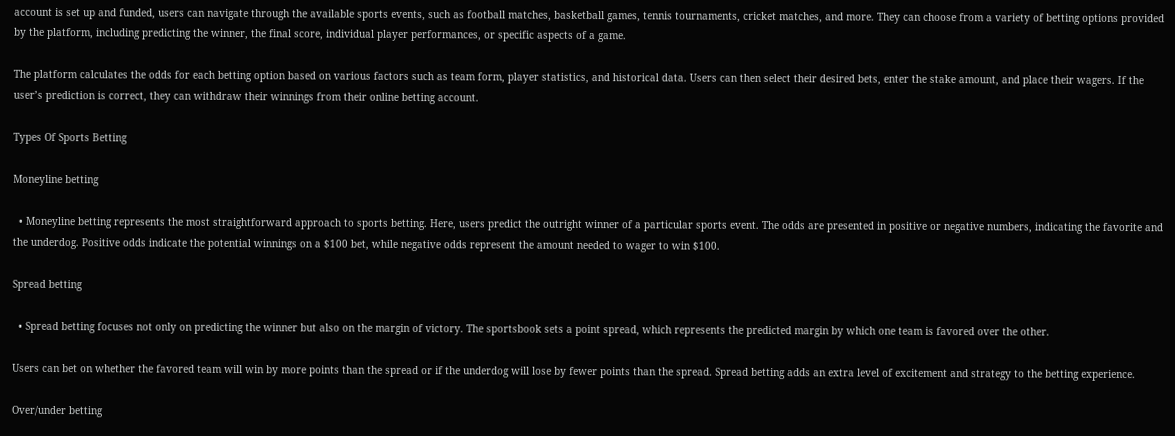account is set up and funded, users can navigate through the available sports events, such as football matches, basketball games, tennis tournaments, cricket matches, and more. They can choose from a variety of betting options provided by the platform, including predicting the winner, the final score, individual player performances, or specific aspects of a game.

The platform calculates the odds for each betting option based on various factors such as team form, player statistics, and historical data. Users can then select their desired bets, enter the stake amount, and place their wagers. If the user’s prediction is correct, they can withdraw their winnings from their online betting account.

Types Of Sports Betting

Moneyline betting

  • Moneyline betting represents the most straightforward approach to sports betting. Here, users predict the outright winner of a particular sports event. The odds are presented in positive or negative numbers, indicating the favorite and the underdog. Positive odds indicate the potential winnings on a $100 bet, while negative odds represent the amount needed to wager to win $100.

Spread betting

  • Spread betting focuses not only on predicting the winner but also on the margin of victory. The sportsbook sets a point spread, which represents the predicted margin by which one team is favored over the other.

Users can bet on whether the favored team will win by more points than the spread or if the underdog will lose by fewer points than the spread. Spread betting adds an extra level of excitement and strategy to the betting experience.

Over/under betting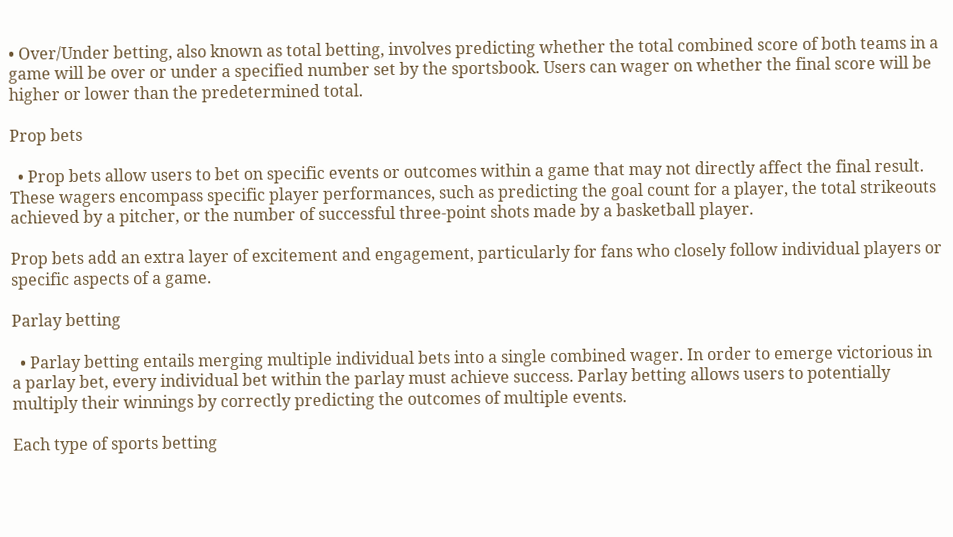• Over/Under betting, also known as total betting, involves predicting whether the total combined score of both teams in a game will be over or under a specified number set by the sportsbook. Users can wager on whether the final score will be higher or lower than the predetermined total.

Prop bets

  • Prop bets allow users to bet on specific events or outcomes within a game that may not directly affect the final result. These wagers encompass specific player performances, such as predicting the goal count for a player, the total strikeouts achieved by a pitcher, or the number of successful three-point shots made by a basketball player.

Prop bets add an extra layer of excitement and engagement, particularly for fans who closely follow individual players or specific aspects of a game.

Parlay betting

  • Parlay betting entails merging multiple individual bets into a single combined wager. In order to emerge victorious in a parlay bet, every individual bet within the parlay must achieve success. Parlay betting allows users to potentially multiply their winnings by correctly predicting the outcomes of multiple events.

Each type of sports betting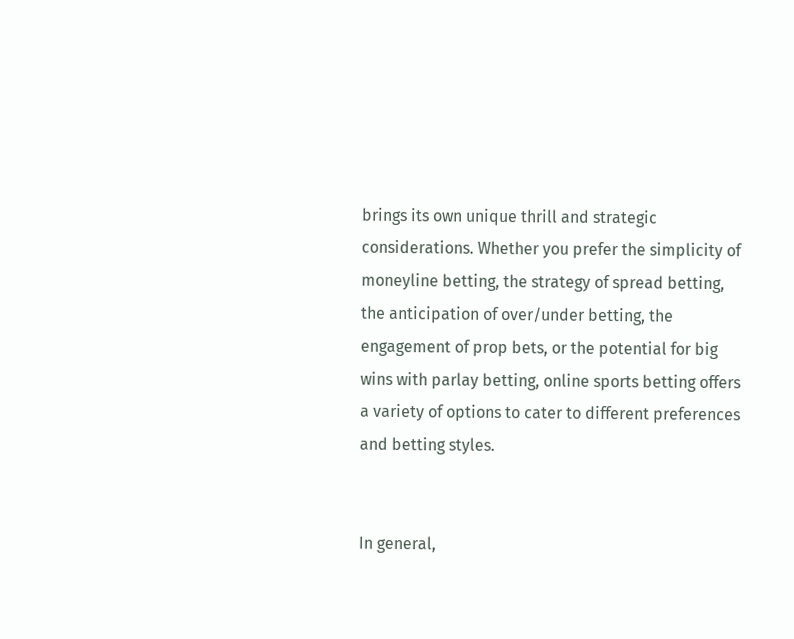brings its own unique thrill and strategic considerations. Whether you prefer the simplicity of moneyline betting, the strategy of spread betting, the anticipation of over/under betting, the engagement of prop bets, or the potential for big wins with parlay betting, online sports betting offers a variety of options to cater to different preferences and betting styles.


In general,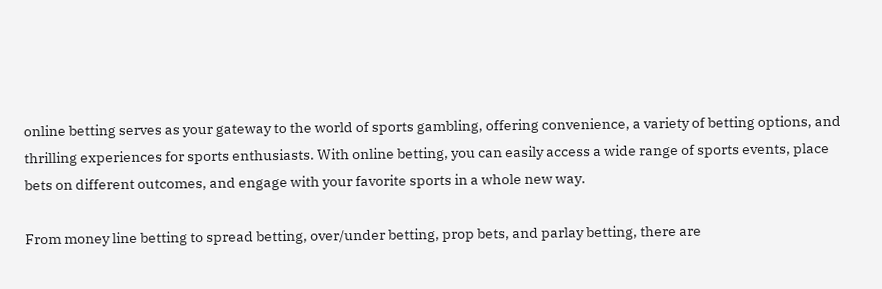online betting serves as your gateway to the world of sports gambling, offering convenience, a variety of betting options, and thrilling experiences for sports enthusiasts. With online betting, you can easily access a wide range of sports events, place bets on different outcomes, and engage with your favorite sports in a whole new way.

From money line betting to spread betting, over/under betting, prop bets, and parlay betting, there are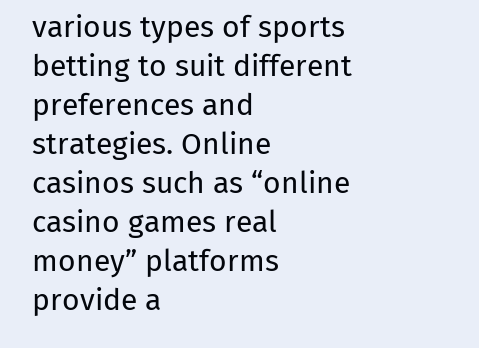various types of sports betting to suit different preferences and strategies. Online casinos such as “online casino games real money” platforms provide a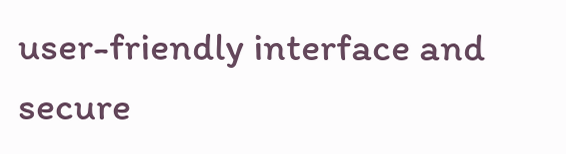user-friendly interface and secure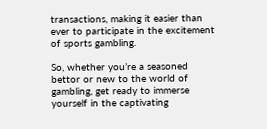transactions, making it easier than ever to participate in the excitement of sports gambling.

So, whether you’re a seasoned bettor or new to the world of gambling, get ready to immerse yourself in the captivating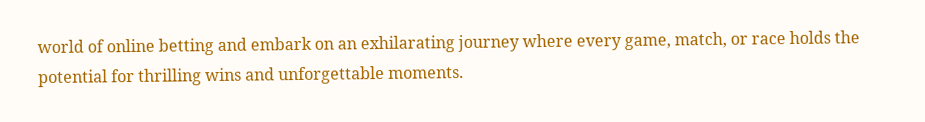world of online betting and embark on an exhilarating journey where every game, match, or race holds the potential for thrilling wins and unforgettable moments.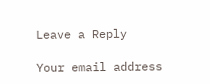Leave a Reply

Your email address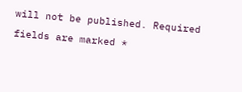will not be published. Required fields are marked *